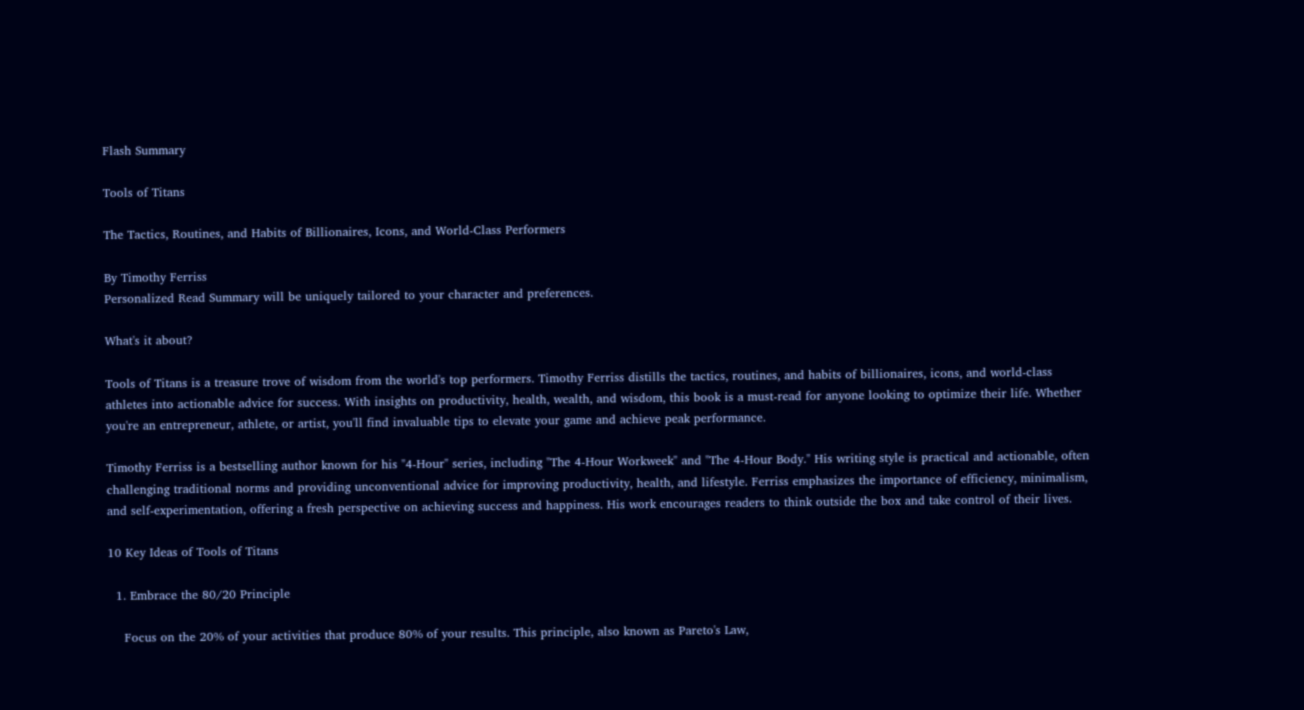Flash Summary

Tools of Titans

The Tactics, Routines, and Habits of Billionaires, Icons, and World-Class Performers

By Timothy Ferriss
Personalized Read Summary will be uniquely tailored to your character and preferences.

What's it about?

Tools of Titans is a treasure trove of wisdom from the world's top performers. Timothy Ferriss distills the tactics, routines, and habits of billionaires, icons, and world-class athletes into actionable advice for success. With insights on productivity, health, wealth, and wisdom, this book is a must-read for anyone looking to optimize their life. Whether you're an entrepreneur, athlete, or artist, you'll find invaluable tips to elevate your game and achieve peak performance.

Timothy Ferriss is a bestselling author known for his "4-Hour" series, including "The 4-Hour Workweek" and "The 4-Hour Body." His writing style is practical and actionable, often challenging traditional norms and providing unconventional advice for improving productivity, health, and lifestyle. Ferriss emphasizes the importance of efficiency, minimalism, and self-experimentation, offering a fresh perspective on achieving success and happiness. His work encourages readers to think outside the box and take control of their lives.

10 Key Ideas of Tools of Titans

  1. Embrace the 80/20 Principle

    Focus on the 20% of your activities that produce 80% of your results. This principle, also known as Pareto's Law,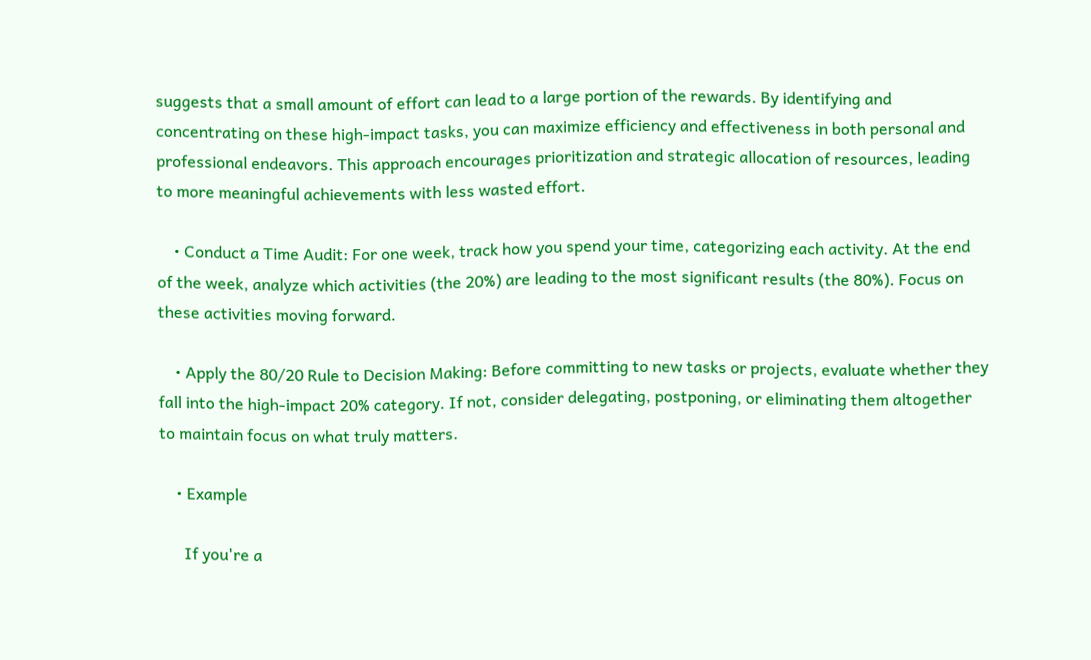suggests that a small amount of effort can lead to a large portion of the rewards. By identifying and concentrating on these high-impact tasks, you can maximize efficiency and effectiveness in both personal and professional endeavors. This approach encourages prioritization and strategic allocation of resources, leading to more meaningful achievements with less wasted effort.

    • Conduct a Time Audit: For one week, track how you spend your time, categorizing each activity. At the end of the week, analyze which activities (the 20%) are leading to the most significant results (the 80%). Focus on these activities moving forward.

    • Apply the 80/20 Rule to Decision Making: Before committing to new tasks or projects, evaluate whether they fall into the high-impact 20% category. If not, consider delegating, postponing, or eliminating them altogether to maintain focus on what truly matters.

    • Example

      If you're a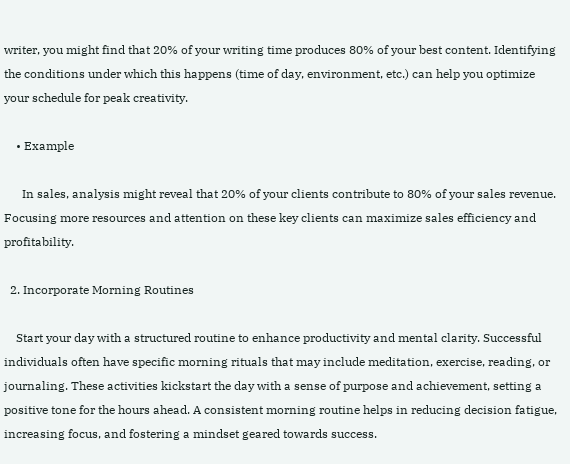writer, you might find that 20% of your writing time produces 80% of your best content. Identifying the conditions under which this happens (time of day, environment, etc.) can help you optimize your schedule for peak creativity.

    • Example

      In sales, analysis might reveal that 20% of your clients contribute to 80% of your sales revenue. Focusing more resources and attention on these key clients can maximize sales efficiency and profitability.

  2. Incorporate Morning Routines

    Start your day with a structured routine to enhance productivity and mental clarity. Successful individuals often have specific morning rituals that may include meditation, exercise, reading, or journaling. These activities kickstart the day with a sense of purpose and achievement, setting a positive tone for the hours ahead. A consistent morning routine helps in reducing decision fatigue, increasing focus, and fostering a mindset geared towards success.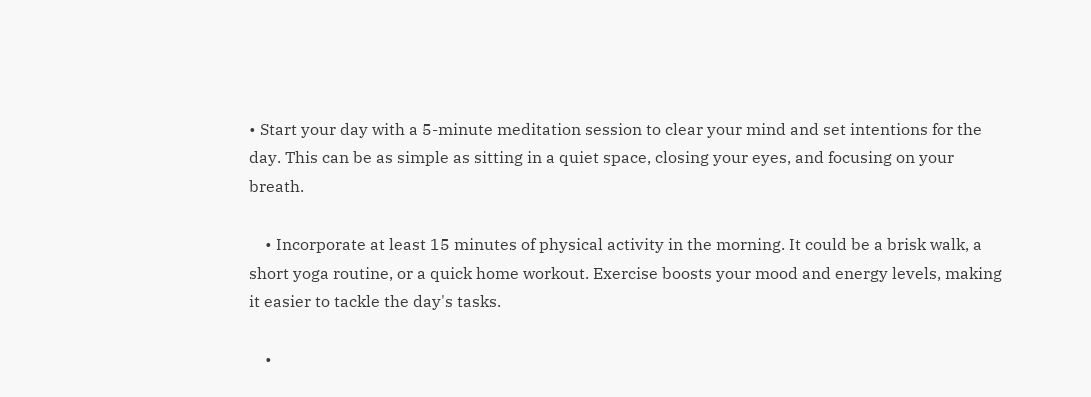• Start your day with a 5-minute meditation session to clear your mind and set intentions for the day. This can be as simple as sitting in a quiet space, closing your eyes, and focusing on your breath.

    • Incorporate at least 15 minutes of physical activity in the morning. It could be a brisk walk, a short yoga routine, or a quick home workout. Exercise boosts your mood and energy levels, making it easier to tackle the day's tasks.

    •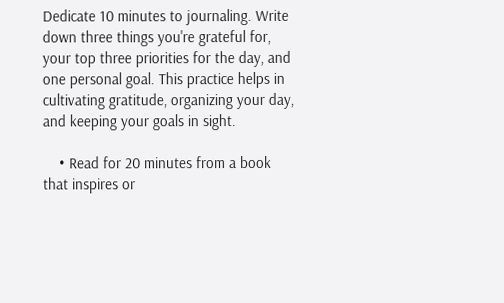Dedicate 10 minutes to journaling. Write down three things you're grateful for, your top three priorities for the day, and one personal goal. This practice helps in cultivating gratitude, organizing your day, and keeping your goals in sight.

    • Read for 20 minutes from a book that inspires or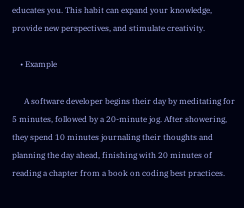educates you. This habit can expand your knowledge, provide new perspectives, and stimulate creativity.

    • Example

      A software developer begins their day by meditating for 5 minutes, followed by a 20-minute jog. After showering, they spend 10 minutes journaling their thoughts and planning the day ahead, finishing with 20 minutes of reading a chapter from a book on coding best practices.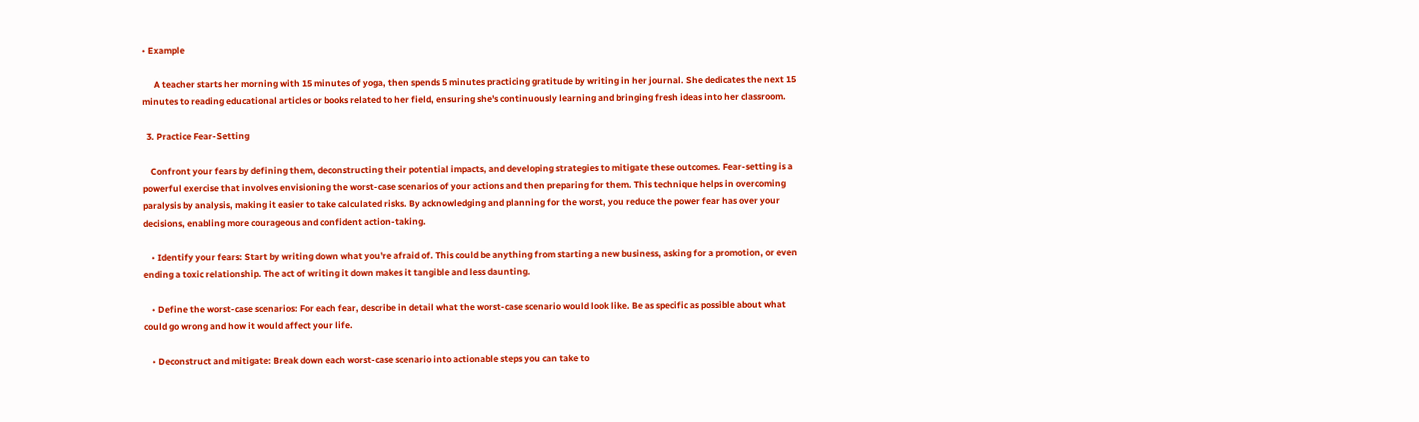• Example

      A teacher starts her morning with 15 minutes of yoga, then spends 5 minutes practicing gratitude by writing in her journal. She dedicates the next 15 minutes to reading educational articles or books related to her field, ensuring she's continuously learning and bringing fresh ideas into her classroom.

  3. Practice Fear-Setting

    Confront your fears by defining them, deconstructing their potential impacts, and developing strategies to mitigate these outcomes. Fear-setting is a powerful exercise that involves envisioning the worst-case scenarios of your actions and then preparing for them. This technique helps in overcoming paralysis by analysis, making it easier to take calculated risks. By acknowledging and planning for the worst, you reduce the power fear has over your decisions, enabling more courageous and confident action-taking.

    • Identify your fears: Start by writing down what you're afraid of. This could be anything from starting a new business, asking for a promotion, or even ending a toxic relationship. The act of writing it down makes it tangible and less daunting.

    • Define the worst-case scenarios: For each fear, describe in detail what the worst-case scenario would look like. Be as specific as possible about what could go wrong and how it would affect your life.

    • Deconstruct and mitigate: Break down each worst-case scenario into actionable steps you can take to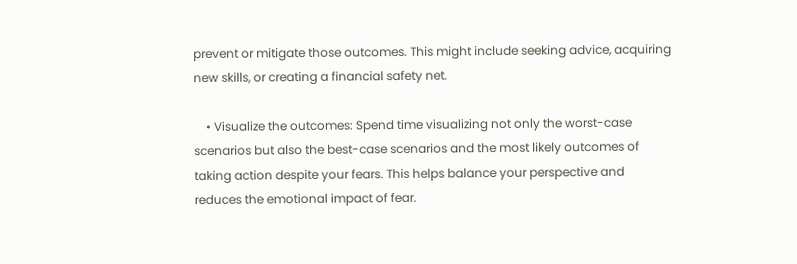prevent or mitigate those outcomes. This might include seeking advice, acquiring new skills, or creating a financial safety net.

    • Visualize the outcomes: Spend time visualizing not only the worst-case scenarios but also the best-case scenarios and the most likely outcomes of taking action despite your fears. This helps balance your perspective and reduces the emotional impact of fear.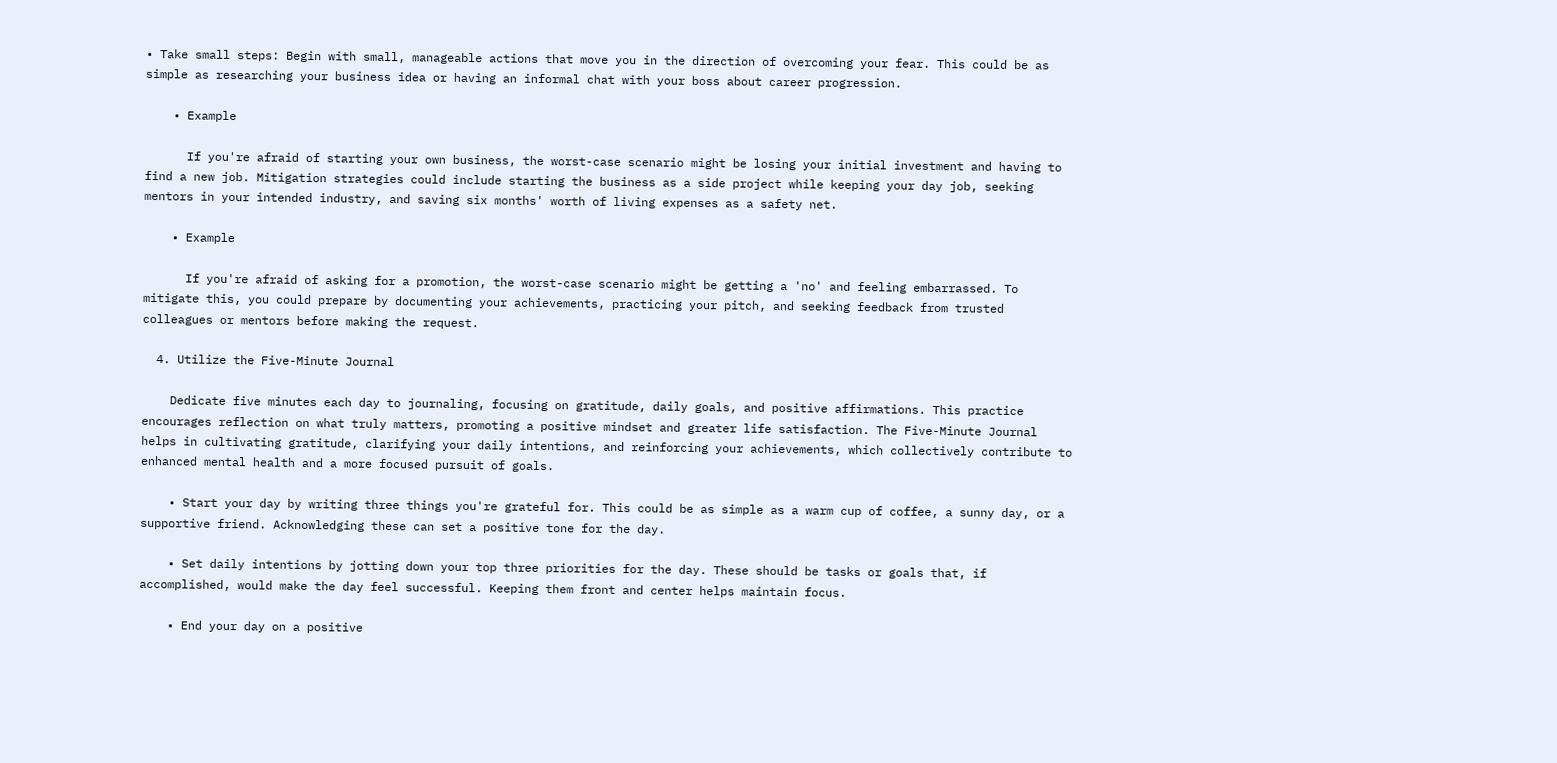• Take small steps: Begin with small, manageable actions that move you in the direction of overcoming your fear. This could be as simple as researching your business idea or having an informal chat with your boss about career progression.

    • Example

      If you're afraid of starting your own business, the worst-case scenario might be losing your initial investment and having to find a new job. Mitigation strategies could include starting the business as a side project while keeping your day job, seeking mentors in your intended industry, and saving six months' worth of living expenses as a safety net.

    • Example

      If you're afraid of asking for a promotion, the worst-case scenario might be getting a 'no' and feeling embarrassed. To mitigate this, you could prepare by documenting your achievements, practicing your pitch, and seeking feedback from trusted colleagues or mentors before making the request.

  4. Utilize the Five-Minute Journal

    Dedicate five minutes each day to journaling, focusing on gratitude, daily goals, and positive affirmations. This practice encourages reflection on what truly matters, promoting a positive mindset and greater life satisfaction. The Five-Minute Journal helps in cultivating gratitude, clarifying your daily intentions, and reinforcing your achievements, which collectively contribute to enhanced mental health and a more focused pursuit of goals.

    • Start your day by writing three things you're grateful for. This could be as simple as a warm cup of coffee, a sunny day, or a supportive friend. Acknowledging these can set a positive tone for the day.

    • Set daily intentions by jotting down your top three priorities for the day. These should be tasks or goals that, if accomplished, would make the day feel successful. Keeping them front and center helps maintain focus.

    • End your day on a positive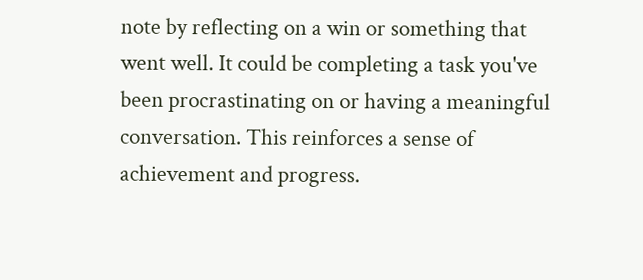note by reflecting on a win or something that went well. It could be completing a task you've been procrastinating on or having a meaningful conversation. This reinforces a sense of achievement and progress.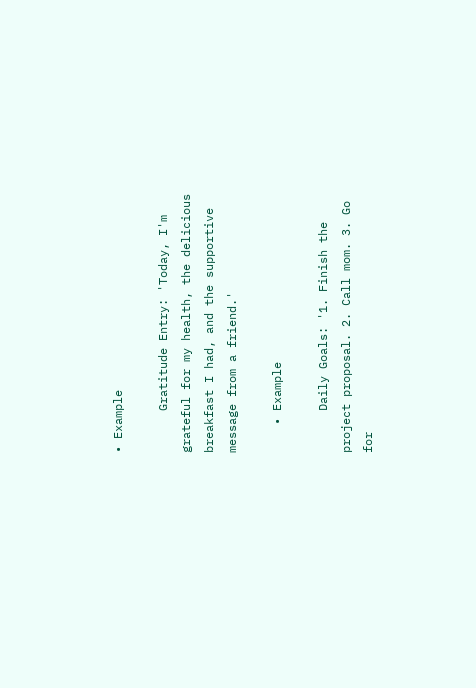• Example

      Gratitude Entry: 'Today, I'm grateful for my health, the delicious breakfast I had, and the supportive message from a friend.'

    • Example

      Daily Goals: '1. Finish the project proposal. 2. Call mom. 3. Go for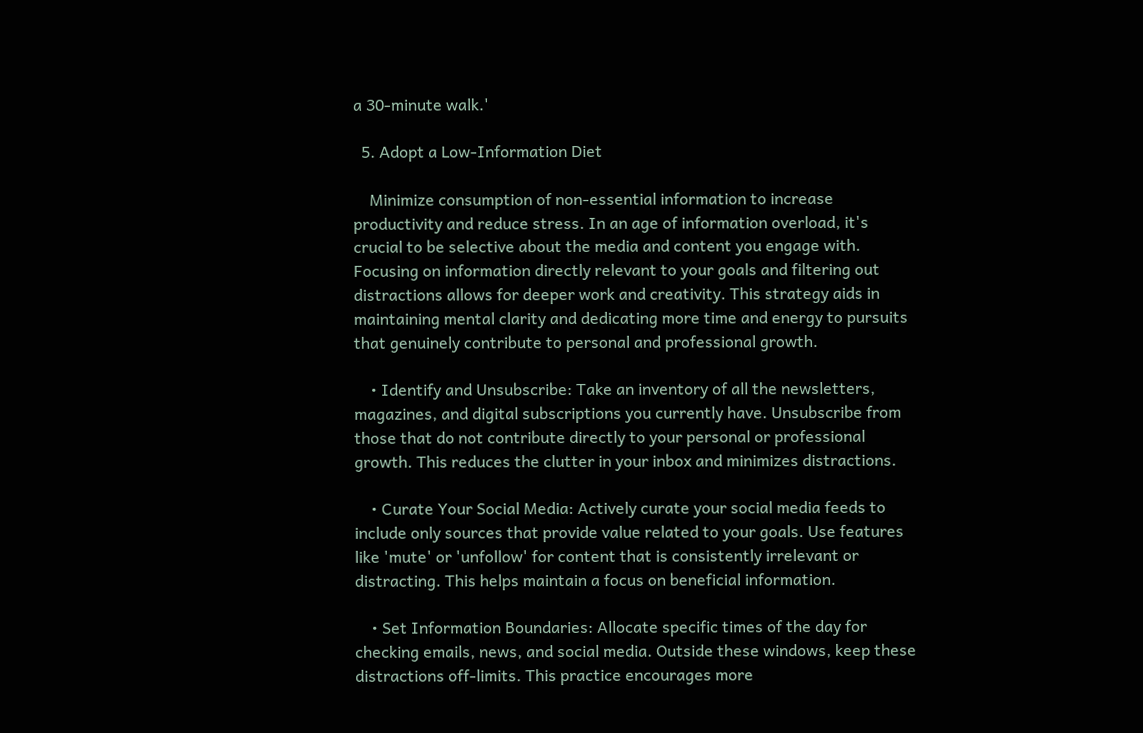a 30-minute walk.'

  5. Adopt a Low-Information Diet

    Minimize consumption of non-essential information to increase productivity and reduce stress. In an age of information overload, it's crucial to be selective about the media and content you engage with. Focusing on information directly relevant to your goals and filtering out distractions allows for deeper work and creativity. This strategy aids in maintaining mental clarity and dedicating more time and energy to pursuits that genuinely contribute to personal and professional growth.

    • Identify and Unsubscribe: Take an inventory of all the newsletters, magazines, and digital subscriptions you currently have. Unsubscribe from those that do not contribute directly to your personal or professional growth. This reduces the clutter in your inbox and minimizes distractions.

    • Curate Your Social Media: Actively curate your social media feeds to include only sources that provide value related to your goals. Use features like 'mute' or 'unfollow' for content that is consistently irrelevant or distracting. This helps maintain a focus on beneficial information.

    • Set Information Boundaries: Allocate specific times of the day for checking emails, news, and social media. Outside these windows, keep these distractions off-limits. This practice encourages more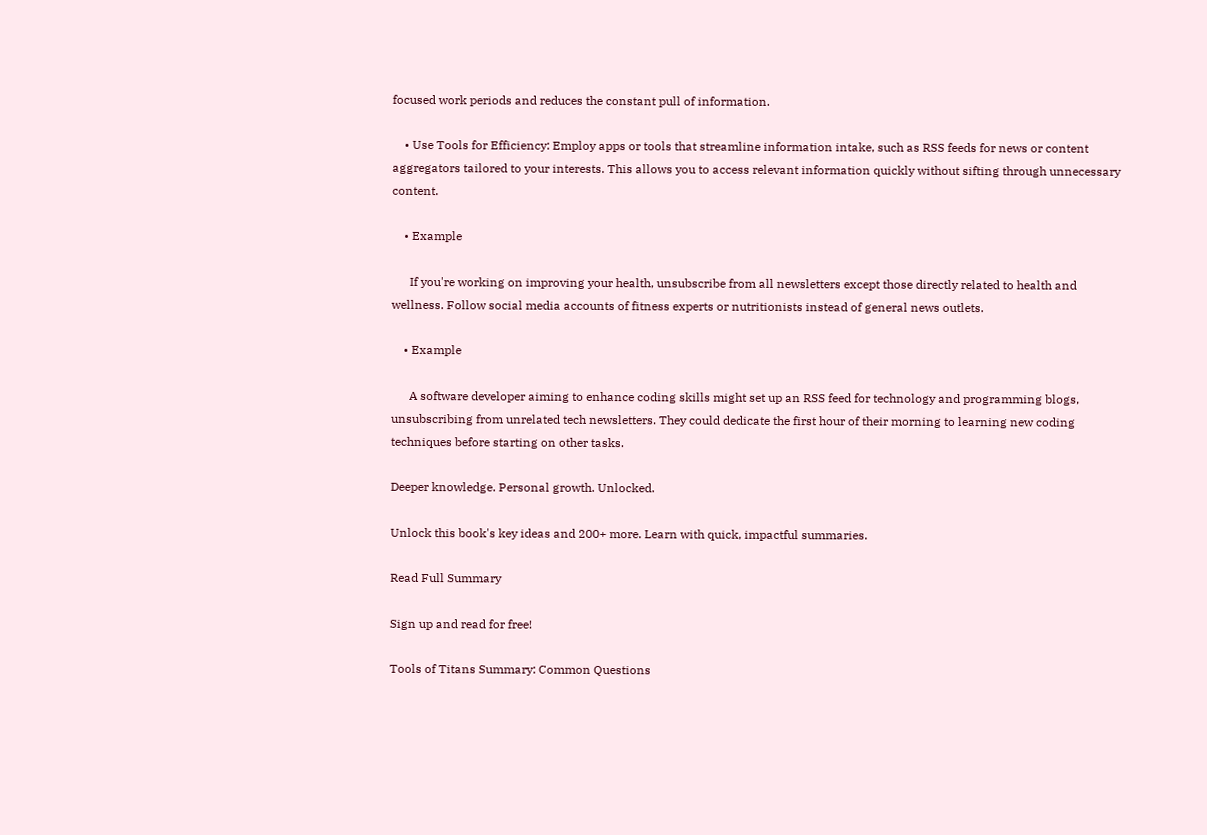focused work periods and reduces the constant pull of information.

    • Use Tools for Efficiency: Employ apps or tools that streamline information intake, such as RSS feeds for news or content aggregators tailored to your interests. This allows you to access relevant information quickly without sifting through unnecessary content.

    • Example

      If you're working on improving your health, unsubscribe from all newsletters except those directly related to health and wellness. Follow social media accounts of fitness experts or nutritionists instead of general news outlets.

    • Example

      A software developer aiming to enhance coding skills might set up an RSS feed for technology and programming blogs, unsubscribing from unrelated tech newsletters. They could dedicate the first hour of their morning to learning new coding techniques before starting on other tasks.

Deeper knowledge. Personal growth. Unlocked.

Unlock this book's key ideas and 200+ more. Learn with quick, impactful summaries.

Read Full Summary

Sign up and read for free!

Tools of Titans Summary: Common Questions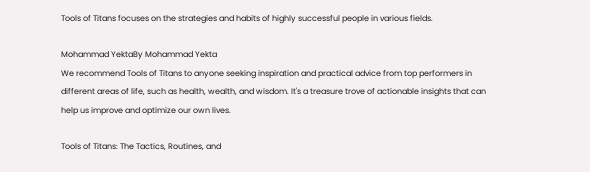Tools of Titans focuses on the strategies and habits of highly successful people in various fields.

Mohammad YektaBy Mohammad Yekta
We recommend Tools of Titans to anyone seeking inspiration and practical advice from top performers in different areas of life, such as health, wealth, and wisdom. It's a treasure trove of actionable insights that can help us improve and optimize our own lives.

Tools of Titans: The Tactics, Routines, and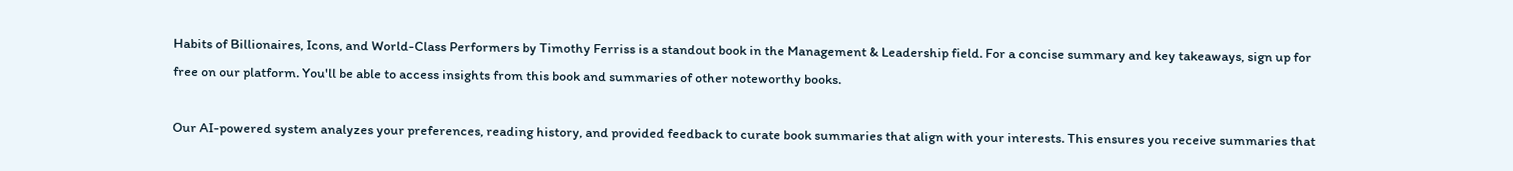Habits of Billionaires, Icons, and World-Class Performers by Timothy Ferriss is a standout book in the Management & Leadership field. For a concise summary and key takeaways, sign up for free on our platform. You'll be able to access insights from this book and summaries of other noteworthy books.

Our AI-powered system analyzes your preferences, reading history, and provided feedback to curate book summaries that align with your interests. This ensures you receive summaries that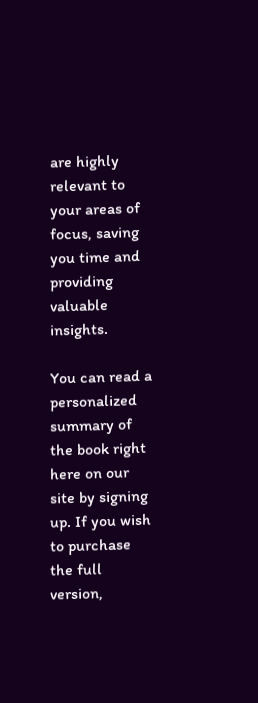are highly relevant to your areas of focus, saving you time and providing valuable insights.

You can read a personalized summary of the book right here on our site by signing up. If you wish to purchase the full version,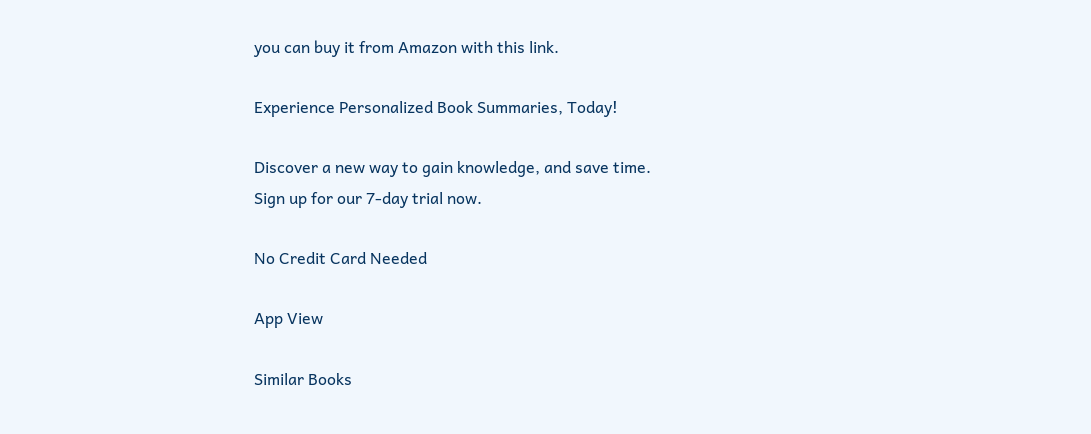you can buy it from Amazon with this link.

Experience Personalized Book Summaries, Today!

Discover a new way to gain knowledge, and save time.
Sign up for our 7-day trial now.

No Credit Card Needed

App View

Similar Books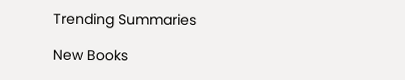Trending Summaries

New Books